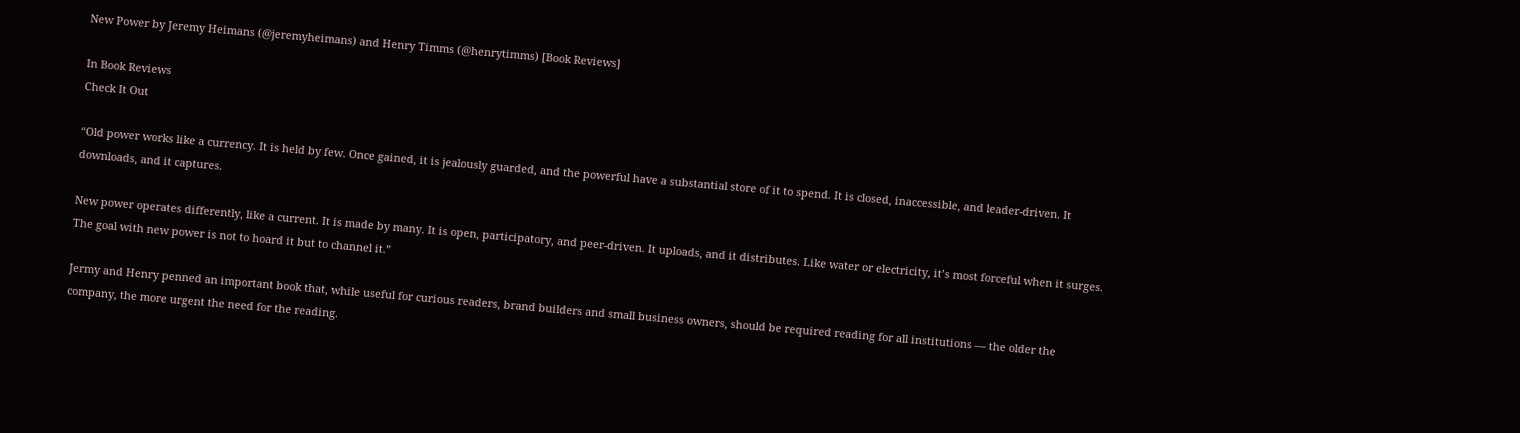New Power by Jeremy Heimans (@jeremyheimans) and Henry Timms (@henrytimms) [Book Reviews]

In Book Reviews
Check It Out

“Old power works like a currency. It is held by few. Once gained, it is jealously guarded, and the powerful have a substantial store of it to spend. It is closed, inaccessible, and leader-driven. It downloads, and it captures.

New power operates differently, like a current. It is made by many. It is open, participatory, and peer-driven. It uploads, and it distributes. Like water or electricity, it’s most forceful when it surges. The goal with new power is not to hoard it but to channel it.”

Jermy and Henry penned an important book that, while useful for curious readers, brand builders and small business owners, should be required reading for all institutions — the older the company, the more urgent the need for the reading.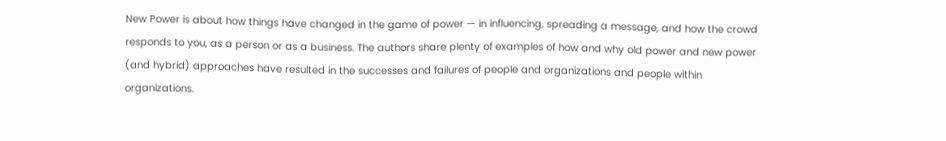New Power is about how things have changed in the game of power — in influencing, spreading a message, and how the crowd responds to you, as a person or as a business. The authors share plenty of examples of how and why old power and new power (and hybrid) approaches have resulted in the successes and failures of people and organizations and people within organizations.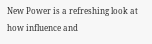New Power is a refreshing look at how influence and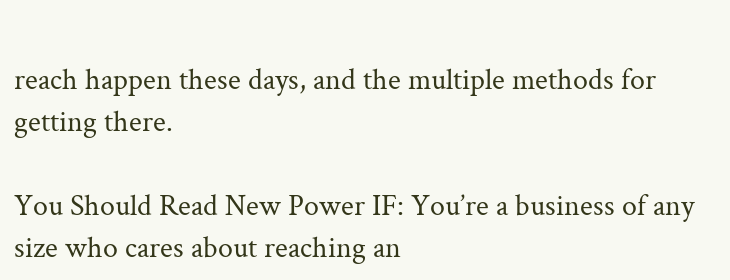reach happen these days, and the multiple methods for getting there.

You Should Read New Power IF: You’re a business of any size who cares about reaching an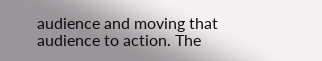audience and moving that audience to action. The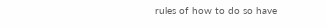rules of how to do so have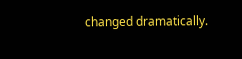changed dramatically.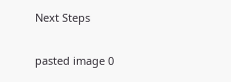Next Steps

pasted image 0